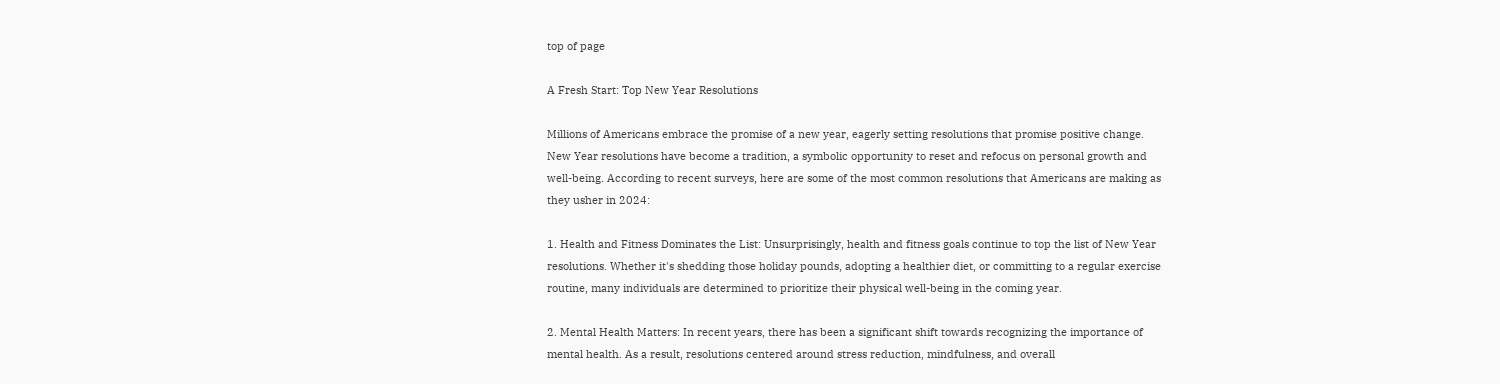top of page

A Fresh Start: Top New Year Resolutions

Millions of Americans embrace the promise of a new year, eagerly setting resolutions that promise positive change. New Year resolutions have become a tradition, a symbolic opportunity to reset and refocus on personal growth and well-being. According to recent surveys, here are some of the most common resolutions that Americans are making as they usher in 2024:

1. Health and Fitness Dominates the List: Unsurprisingly, health and fitness goals continue to top the list of New Year resolutions. Whether it's shedding those holiday pounds, adopting a healthier diet, or committing to a regular exercise routine, many individuals are determined to prioritize their physical well-being in the coming year.

2. Mental Health Matters: In recent years, there has been a significant shift towards recognizing the importance of mental health. As a result, resolutions centered around stress reduction, mindfulness, and overall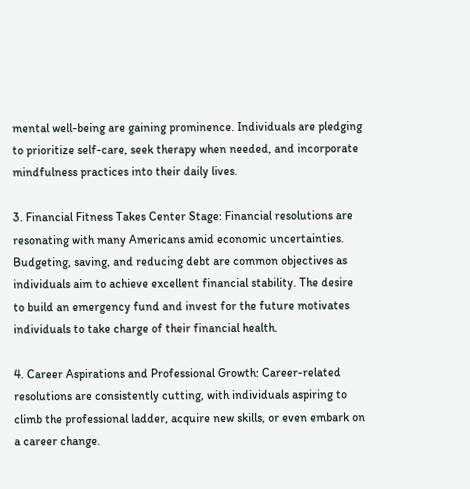mental well-being are gaining prominence. Individuals are pledging to prioritize self-care, seek therapy when needed, and incorporate mindfulness practices into their daily lives.

3. Financial Fitness Takes Center Stage: Financial resolutions are resonating with many Americans amid economic uncertainties. Budgeting, saving, and reducing debt are common objectives as individuals aim to achieve excellent financial stability. The desire to build an emergency fund and invest for the future motivates individuals to take charge of their financial health.

4. Career Aspirations and Professional Growth: Career-related resolutions are consistently cutting, with individuals aspiring to climb the professional ladder, acquire new skills, or even embark on a career change.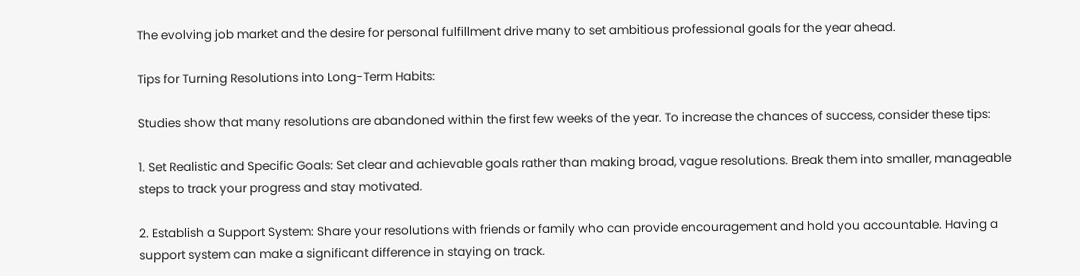The evolving job market and the desire for personal fulfillment drive many to set ambitious professional goals for the year ahead.

Tips for Turning Resolutions into Long-Term Habits:

Studies show that many resolutions are abandoned within the first few weeks of the year. To increase the chances of success, consider these tips:

1. Set Realistic and Specific Goals: Set clear and achievable goals rather than making broad, vague resolutions. Break them into smaller, manageable steps to track your progress and stay motivated.

2. Establish a Support System: Share your resolutions with friends or family who can provide encouragement and hold you accountable. Having a support system can make a significant difference in staying on track.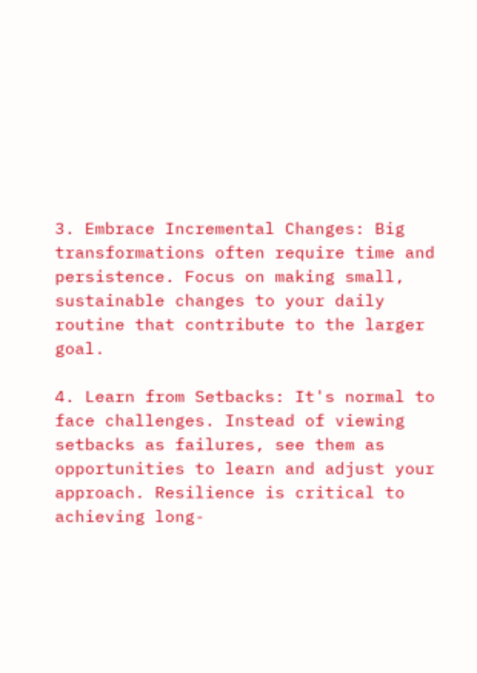3. Embrace Incremental Changes: Big transformations often require time and persistence. Focus on making small, sustainable changes to your daily routine that contribute to the larger goal.

4. Learn from Setbacks: It's normal to face challenges. Instead of viewing setbacks as failures, see them as opportunities to learn and adjust your approach. Resilience is critical to achieving long-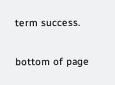term success.


bottom of page